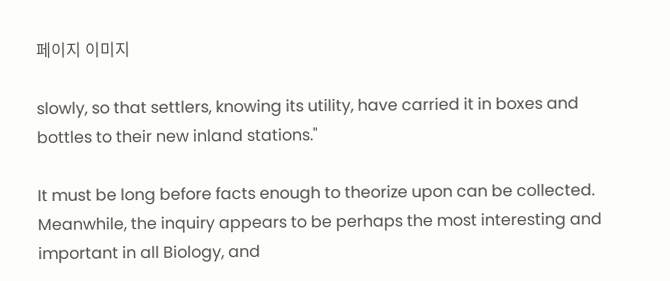페이지 이미지

slowly, so that settlers, knowing its utility, have carried it in boxes and bottles to their new inland stations."

It must be long before facts enough to theorize upon can be collected. Meanwhile, the inquiry appears to be perhaps the most interesting and important in all Biology, and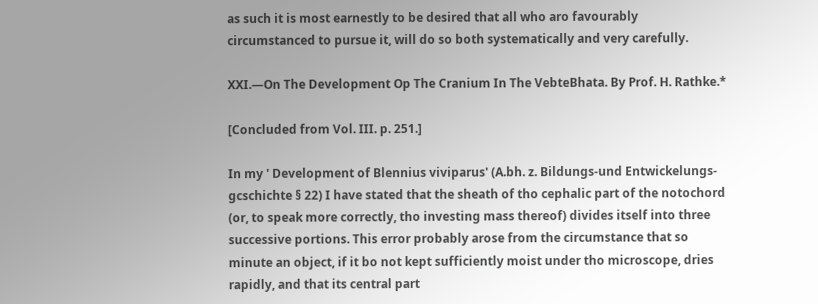as such it is most earnestly to be desired that all who aro favourably circumstanced to pursue it, will do so both systematically and very carefully.

XXI.—On The Development Op The Cranium In The VebteBhata. By Prof. H. Rathke.*

[Concluded from Vol. III. p. 251.]

In my ' Development of Blennius viviparus' (A.bh. z. Bildungs-und Entwickelungs-gcschichte § 22) I have stated that the sheath of tho cephalic part of the notochord (or, to speak more correctly, tho investing mass thereof) divides itself into three successive portions. This error probably arose from the circumstance that so minute an object, if it bo not kept sufficiently moist under tho microscope, dries rapidly, and that its central part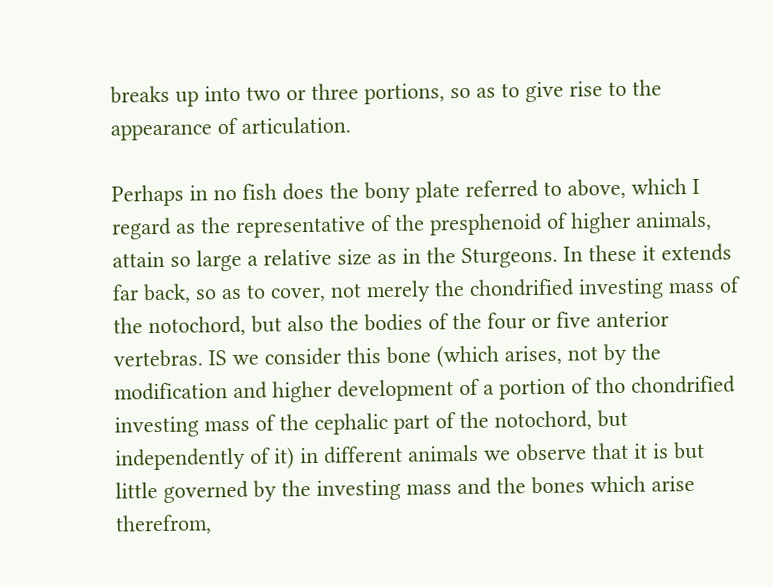breaks up into two or three portions, so as to give rise to the appearance of articulation.

Perhaps in no fish does the bony plate referred to above, which I regard as the representative of the presphenoid of higher animals, attain so large a relative size as in the Sturgeons. In these it extends far back, so as to cover, not merely the chondrified investing mass of the notochord, but also the bodies of the four or five anterior vertebras. IS we consider this bone (which arises, not by the modification and higher development of a portion of tho chondrified investing mass of the cephalic part of the notochord, but independently of it) in different animals we observe that it is but little governed by the investing mass and the bones which arise therefrom,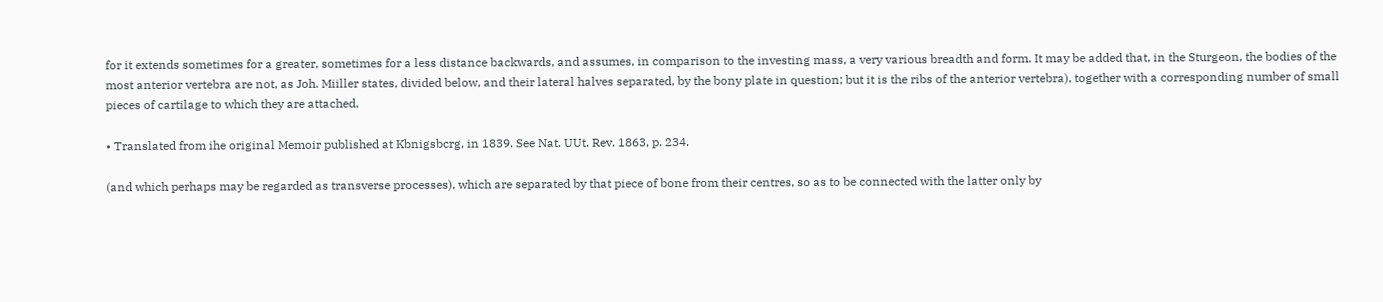for it extends sometimes for a greater, sometimes for a less distance backwards, and assumes, in comparison to the investing mass, a very various breadth and form. It may be added that, in the Sturgeon, the bodies of the most anterior vertebra are not, as Joh. Miiller states, divided below, and their lateral halves separated, by the bony plate in question; but it is the ribs of the anterior vertebra), together with a corresponding number of small pieces of cartilage to which they are attached,

• Translated from ihe original Memoir published at Kbnigsbcrg, in 1839. See Nat. UUt. Rev. 1863, p. 234.

(and which perhaps may be regarded as transverse processes), which are separated by that piece of bone from their centres, so as to be connected with the latter only by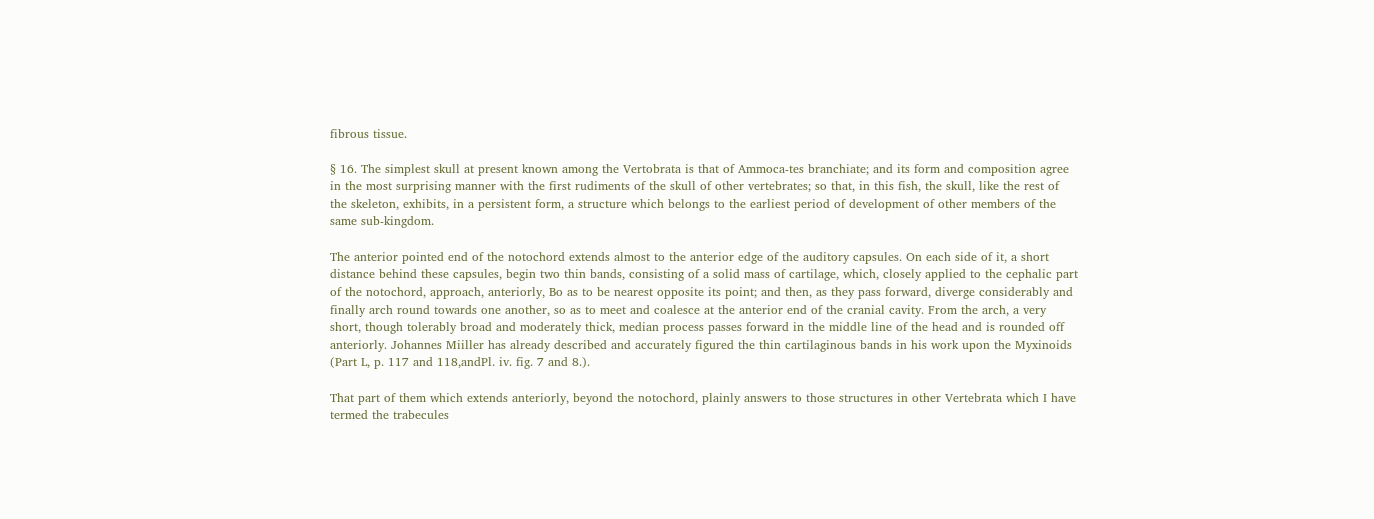fibrous tissue.

§ 16. The simplest skull at present known among the Vertobrata is that of Ammoca-tes branchiate; and its form and composition agree in the most surprising manner with the first rudiments of the skull of other vertebrates; so that, in this fish, the skull, like the rest of the skeleton, exhibits, in a persistent form, a structure which belongs to the earliest period of development of other members of the same sub-kingdom.

The anterior pointed end of the notochord extends almost to the anterior edge of the auditory capsules. On each side of it, a short distance behind these capsules, begin two thin bands, consisting of a solid mass of cartilage, which, closely applied to the cephalic part of the notochord, approach, anteriorly, Bo as to be nearest opposite its point; and then, as they pass forward, diverge considerably and finally arch round towards one another, so as to meet and coalesce at the anterior end of the cranial cavity. From the arch, a very short, though tolerably broad and moderately thick, median process passes forward in the middle line of the head and is rounded off anteriorly. Johannes Miiller has already described and accurately figured the thin cartilaginous bands in his work upon the Myxinoids (Part L, p. 117 and 118,andPl. iv. fig. 7 and 8.).

That part of them which extends anteriorly, beyond the notochord, plainly answers to those structures in other Vertebrata which I have termed the trabecules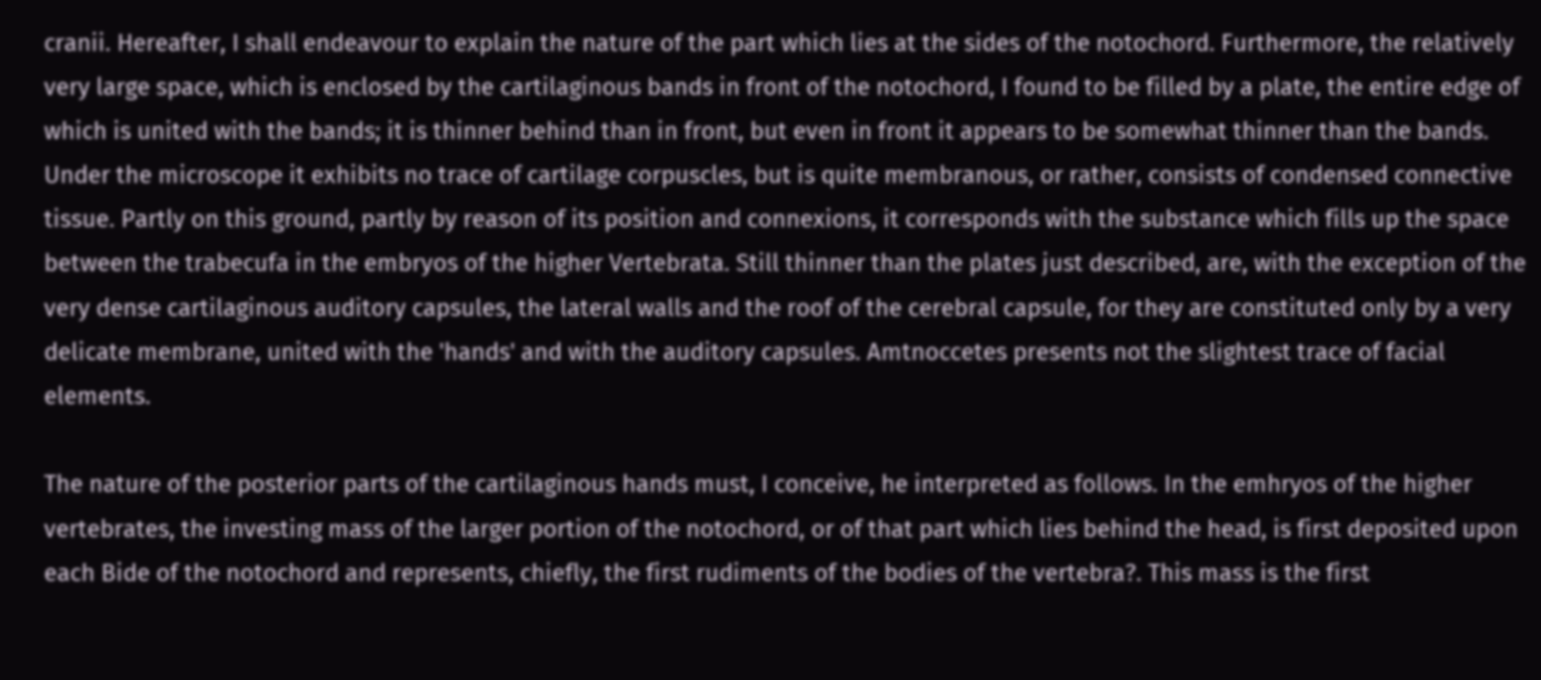cranii. Hereafter, I shall endeavour to explain the nature of the part which lies at the sides of the notochord. Furthermore, the relatively very large space, which is enclosed by the cartilaginous bands in front of the notochord, I found to be filled by a plate, the entire edge of which is united with the bands; it is thinner behind than in front, but even in front it appears to be somewhat thinner than the bands. Under the microscope it exhibits no trace of cartilage corpuscles, but is quite membranous, or rather, consists of condensed connective tissue. Partly on this ground, partly by reason of its position and connexions, it corresponds with the substance which fills up the space between the trabecufa in the embryos of the higher Vertebrata. Still thinner than the plates just described, are, with the exception of the very dense cartilaginous auditory capsules, the lateral walls and the roof of the cerebral capsule, for they are constituted only by a very delicate membrane, united with the 'hands' and with the auditory capsules. Amtnoccetes presents not the slightest trace of facial elements.

The nature of the posterior parts of the cartilaginous hands must, I conceive, he interpreted as follows. In the emhryos of the higher vertebrates, the investing mass of the larger portion of the notochord, or of that part which lies behind the head, is first deposited upon each Bide of the notochord and represents, chiefly, the first rudiments of the bodies of the vertebra?. This mass is the first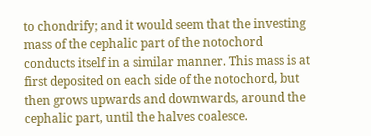to chondrify; and it would seem that the investing mass of the cephalic part of the notochord conducts itself in a similar manner. This mass is at first deposited on each side of the notochord, but then grows upwards and downwards, around the cephalic part, until the halves coalesce.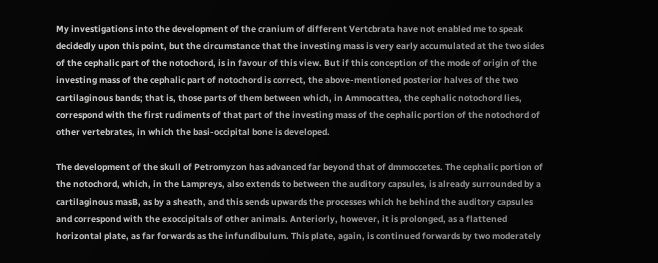My investigations into the development of the cranium of different Vertcbrata have not enabled me to speak decidedly upon this point, but the circumstance that the investing mass is very early accumulated at the two sides of the cephalic part of the notochord, is in favour of this view. But if this conception of the mode of origin of the investing mass of the cephalic part of notochord is correct, the above-mentioned posterior halves of the two cartilaginous bands; that is, those parts of them between which, in Ammocattea, the cephalic notochord lies, correspond with the first rudiments of that part of the investing mass of the cephalic portion of the notochord of other vertebrates, in which the basi-occipital bone is developed.

The development of the skull of Petromyzon has advanced far beyond that of dmmoccetes. The cephalic portion of the notochord, which, in the Lampreys, also extends to between the auditory capsules, is already surrounded by a cartilaginous masB, as by a sheath, and this sends upwards the processes which he behind the auditory capsules and correspond with the exoccipitals of other animals. Anteriorly, however, it is prolonged, as a flattened horizontal plate, as far forwards as the infundibulum. This plate, again, is continued forwards by two moderately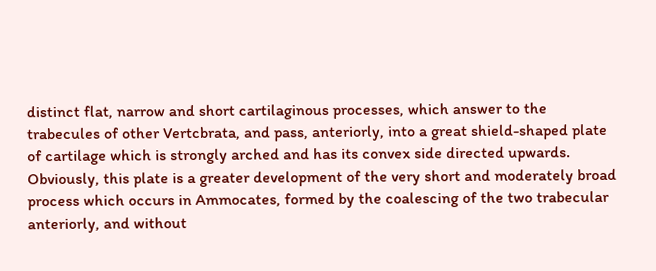distinct flat, narrow and short cartilaginous processes, which answer to the trabecules of other Vertcbrata, and pass, anteriorly, into a great shield-shaped plate of cartilage which is strongly arched and has its convex side directed upwards. Obviously, this plate is a greater development of the very short and moderately broad process which occurs in Ammocates, formed by the coalescing of the two trabecular anteriorly, and without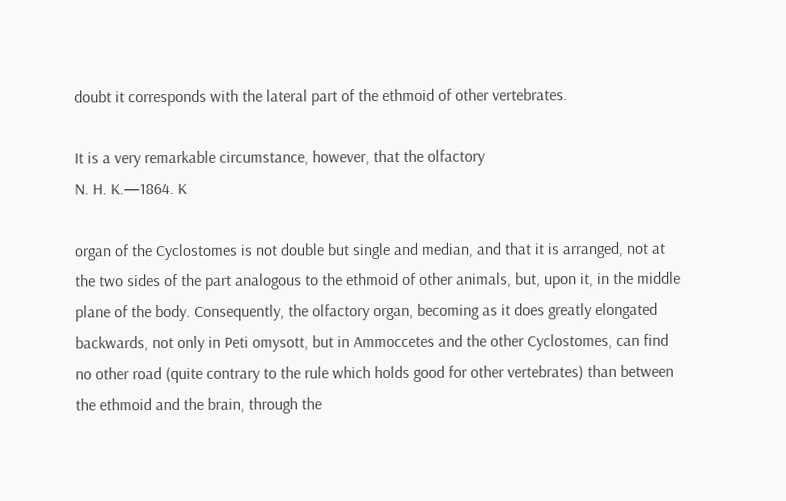doubt it corresponds with the lateral part of the ethmoid of other vertebrates.

It is a very remarkable circumstance, however, that the olfactory
N. H. K.—1864. K

organ of the Cyclostomes is not double but single and median, and that it is arranged, not at the two sides of the part analogous to the ethmoid of other animals, but, upon it, in the middle plane of the body. Consequently, the olfactory organ, becoming as it does greatly elongated backwards, not only in Peti omysott, but in Ammoccetes and the other Cyclostomes, can find no other road (quite contrary to the rule which holds good for other vertebrates) than between the ethmoid and the brain, through the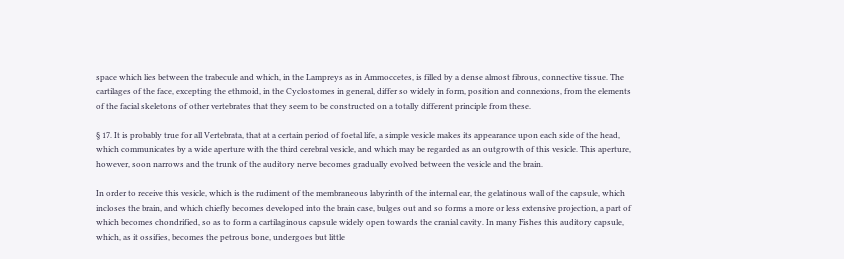space which lies between the trabecule and which, in the Lampreys as in Ammoccetes, is filled by a dense almost fibrous, connective tissue. The cartilages of the face, excepting the ethmoid, in the Cyclostomes in general, differ so widely in form, position and connexions, from the elements of the facial skeletons of other vertebrates that they seem to be constructed on a totally different principle from these.

§ 17. It is probably true for all Vertebrata, that at a certain period of foetal life, a simple vesicle makes its appearance upon each side of the head, which communicates by a wide aperture with the third cerebral vesicle, and which may be regarded as an outgrowth of this vesicle. This aperture, however, soon narrows and the trunk of the auditory nerve becomes gradually evolved between the vesicle and the brain.

In order to receive this vesicle, which is the rudiment of the membraneous labyrinth of the internal ear, the gelatinous wall of the capsule, which incloses the brain, and which chiefly becomes developed into the brain case, bulges out and so forms a more or less extensive projection, a part of which becomes chondrified, so as to form a cartilaginous capsule widely open towards the cranial cavity. In many Fishes this auditory capsule, which, as it ossifies, becomes the petrous bone, undergoes but little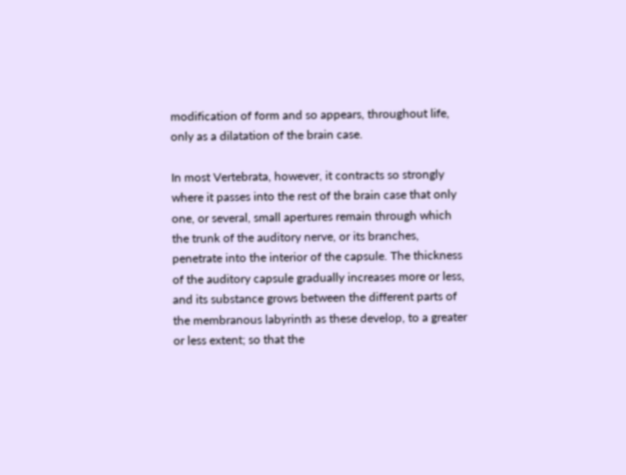modification of form and so appears, throughout life, only as a dilatation of the brain case.

In most Vertebrata, however, it contracts so strongly where it passes into the rest of the brain case that only one, or several, small apertures remain through which the trunk of the auditory nerve, or its branches, penetrate into the interior of the capsule. The thickness of the auditory capsule gradually increases more or less, and its substance grows between the different parts of the membranous labyrinth as these develop, to a greater or less extent; so that the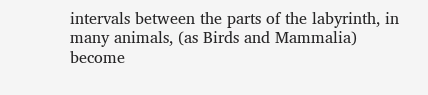intervals between the parts of the labyrinth, in many animals, (as Birds and Mammalia) become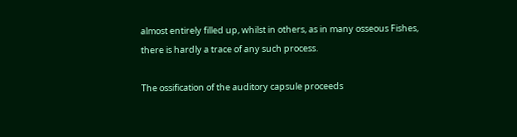almost entirely filled up, whilst in others, as in many osseous Fishes, there is hardly a trace of any such process.

The ossification of the auditory capsule proceeds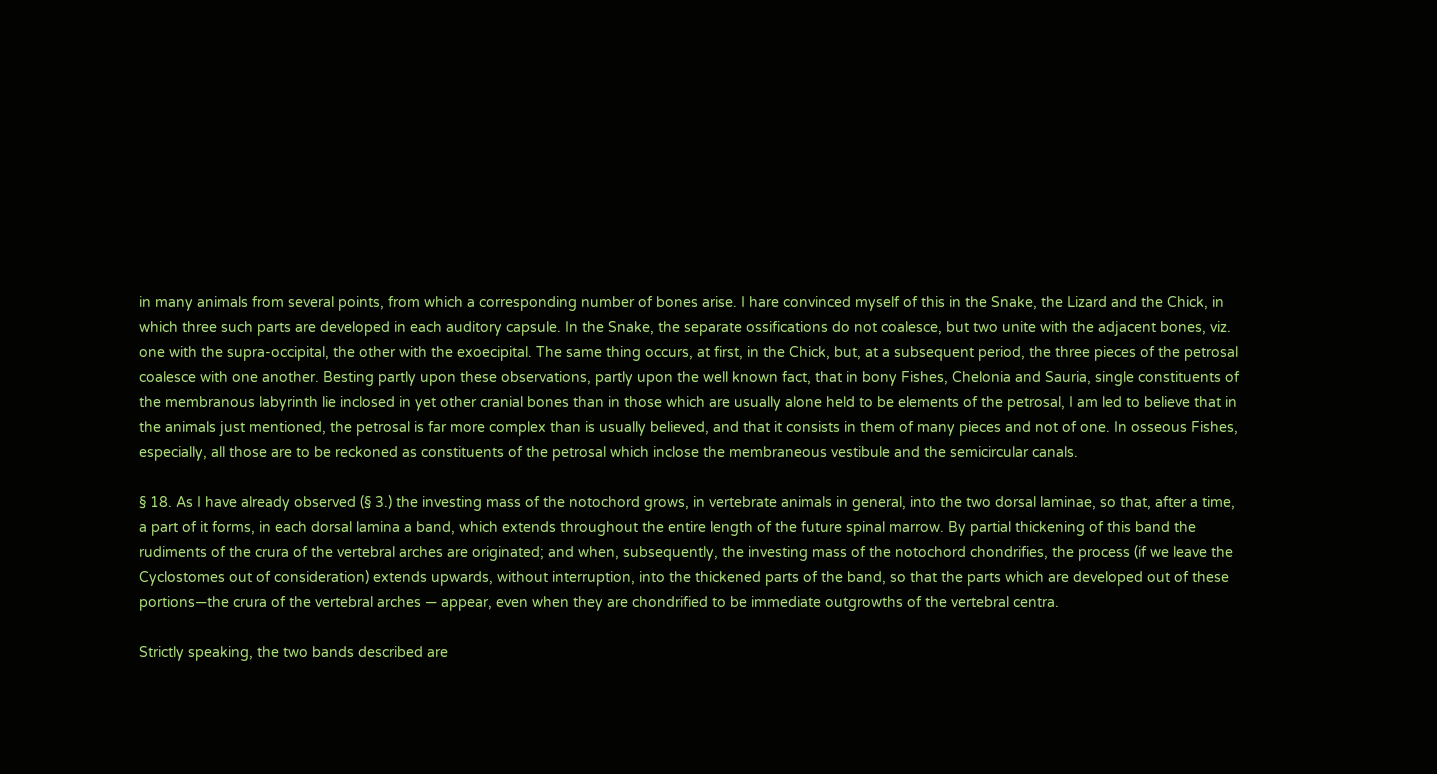in many animals from several points, from which a corresponding number of bones arise. I hare convinced myself of this in the Snake, the Lizard and the Chick, in which three such parts are developed in each auditory capsule. In the Snake, the separate ossifications do not coalesce, but two unite with the adjacent bones, viz. one with the supra-occipital, the other with the exoecipital. The same thing occurs, at first, in the Chick, but, at a subsequent period, the three pieces of the petrosal coalesce with one another. Besting partly upon these observations, partly upon the well known fact, that in bony Fishes, Chelonia and Sauria, single constituents of the membranous labyrinth lie inclosed in yet other cranial bones than in those which are usually alone held to be elements of the petrosal, I am led to believe that in the animals just mentioned, the petrosal is far more complex than is usually believed, and that it consists in them of many pieces and not of one. In osseous Fishes, especially, all those are to be reckoned as constituents of the petrosal which inclose the membraneous vestibule and the semicircular canals.

§ 18. As I have already observed (§ 3.) the investing mass of the notochord grows, in vertebrate animals in general, into the two dorsal laminae, so that, after a time, a part of it forms, in each dorsal lamina a band, which extends throughout the entire length of the future spinal marrow. By partial thickening of this band the rudiments of the crura of the vertebral arches are originated; and when, subsequently, the investing mass of the notochord chondrifies, the process (if we leave the Cyclostomes out of consideration) extends upwards, without interruption, into the thickened parts of the band, so that the parts which are developed out of these portions—the crura of the vertebral arches — appear, even when they are chondrified to be immediate outgrowths of the vertebral centra.

Strictly speaking, the two bands described are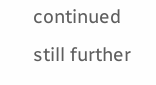continued still further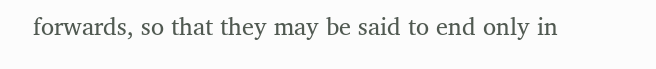forwards, so that they may be said to end only in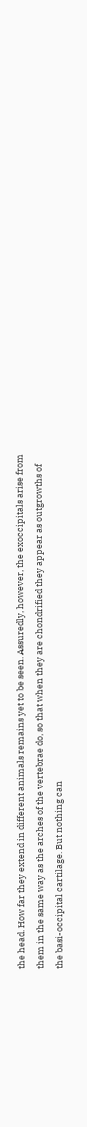the head. How far they extend in different animals remains yet to be seen. Assuredly, however, the exoccipitals arise from them in the same way as the arches of the vertebrae do, so that when they are chondrified they appear as outgrowths of the basi-occipital cartilage. But nothing can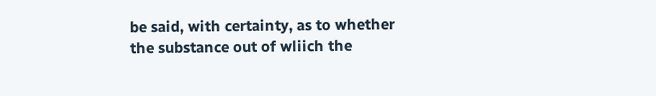be said, with certainty, as to whether the substance out of wliich the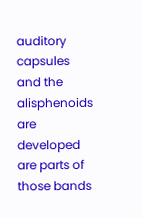auditory capsules and the alisphenoids are developed are parts of those bands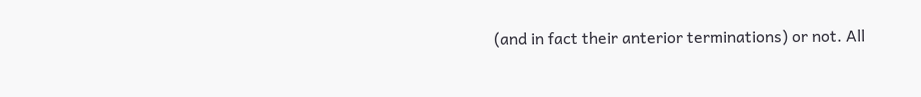(and in fact their anterior terminations) or not. All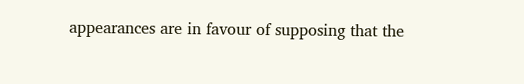appearances are in favour of supposing that the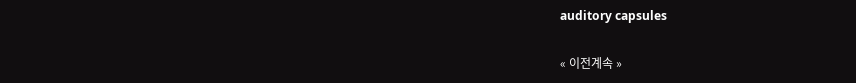auditory capsules

« 이전계속 »